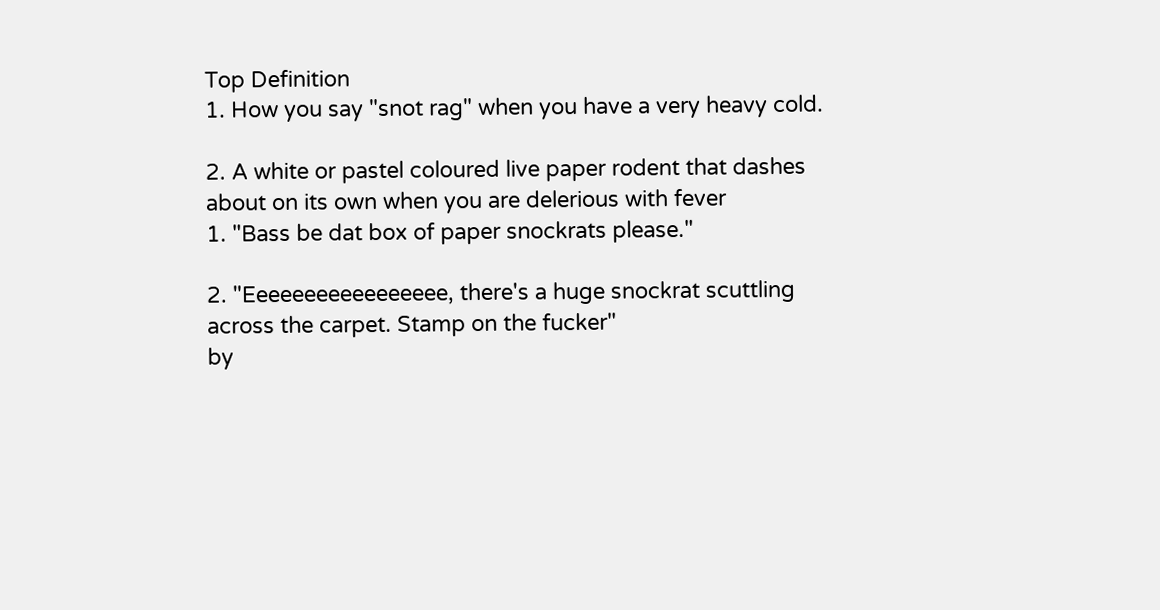Top Definition
1. How you say "snot rag" when you have a very heavy cold.

2. A white or pastel coloured live paper rodent that dashes about on its own when you are delerious with fever
1. "Bass be dat box of paper snockrats please."

2. "Eeeeeeeeeeeeeeeee, there's a huge snockrat scuttling across the carpet. Stamp on the fucker"
by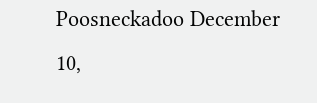Poosneckadoo December 10,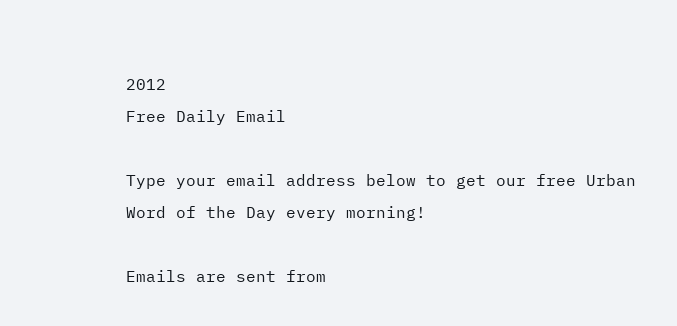2012
Free Daily Email

Type your email address below to get our free Urban Word of the Day every morning!

Emails are sent from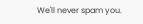We'll never spam you.